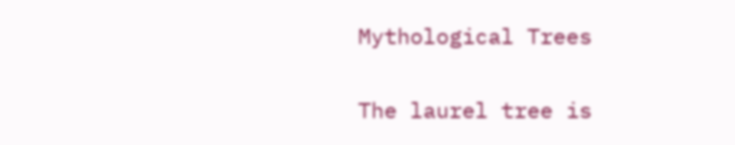Mythological Trees

The laurel tree is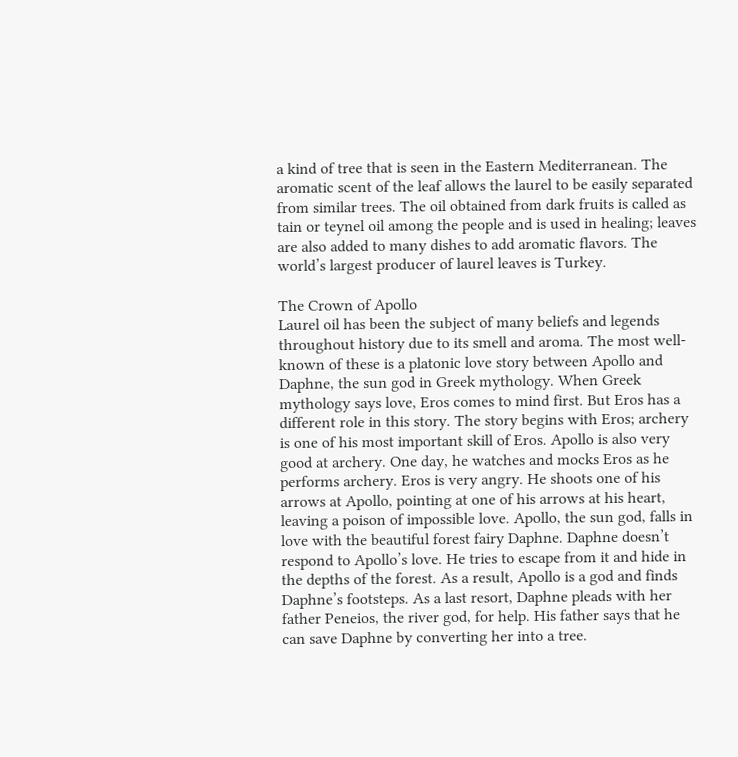a kind of tree that is seen in the Eastern Mediterranean. The aromatic scent of the leaf allows the laurel to be easily separated from similar trees. The oil obtained from dark fruits is called as tain or teynel oil among the people and is used in healing; leaves are also added to many dishes to add aromatic flavors. The world’s largest producer of laurel leaves is Turkey.

The Crown of Apollo
Laurel oil has been the subject of many beliefs and legends throughout history due to its smell and aroma. The most well-known of these is a platonic love story between Apollo and Daphne, the sun god in Greek mythology. When Greek mythology says love, Eros comes to mind first. But Eros has a different role in this story. The story begins with Eros; archery is one of his most important skill of Eros. Apollo is also very good at archery. One day, he watches and mocks Eros as he performs archery. Eros is very angry. He shoots one of his arrows at Apollo, pointing at one of his arrows at his heart, leaving a poison of impossible love. Apollo, the sun god, falls in love with the beautiful forest fairy Daphne. Daphne doesn’t respond to Apollo’s love. He tries to escape from it and hide in the depths of the forest. As a result, Apollo is a god and finds Daphne’s footsteps. As a last resort, Daphne pleads with her father Peneios, the river god, for help. His father says that he can save Daphne by converting her into a tree.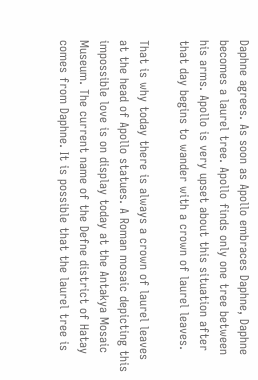Daphne agrees. As soon as Apollo embraces Daphne, Daphne becomes a laurel tree. Apollo finds only one tree between his arms. Apollo is very upset about this situation after that day begins to wander with a crown of laurel leaves.

That is why today there is always a crown of laurel leaves at the head of Apollo statues. A Roman mosaic depicting this impossible love is on display today at the Antakya Mosaic Museum. The current name of the Defne district of Hatay comes from Daphne. It is possible that the laurel tree is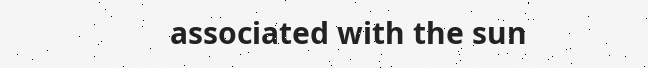associated with the sun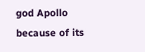god Apollo because of its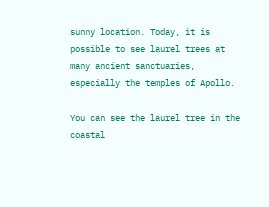sunny location. Today, it is possible to see laurel trees at many ancient sanctuaries, especially the temples of Apollo.

You can see the laurel tree in the coastal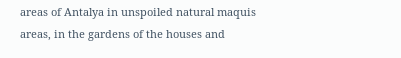areas of Antalya in unspoiled natural maquis areas, in the gardens of the houses and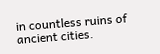in countless ruins of ancient cities.